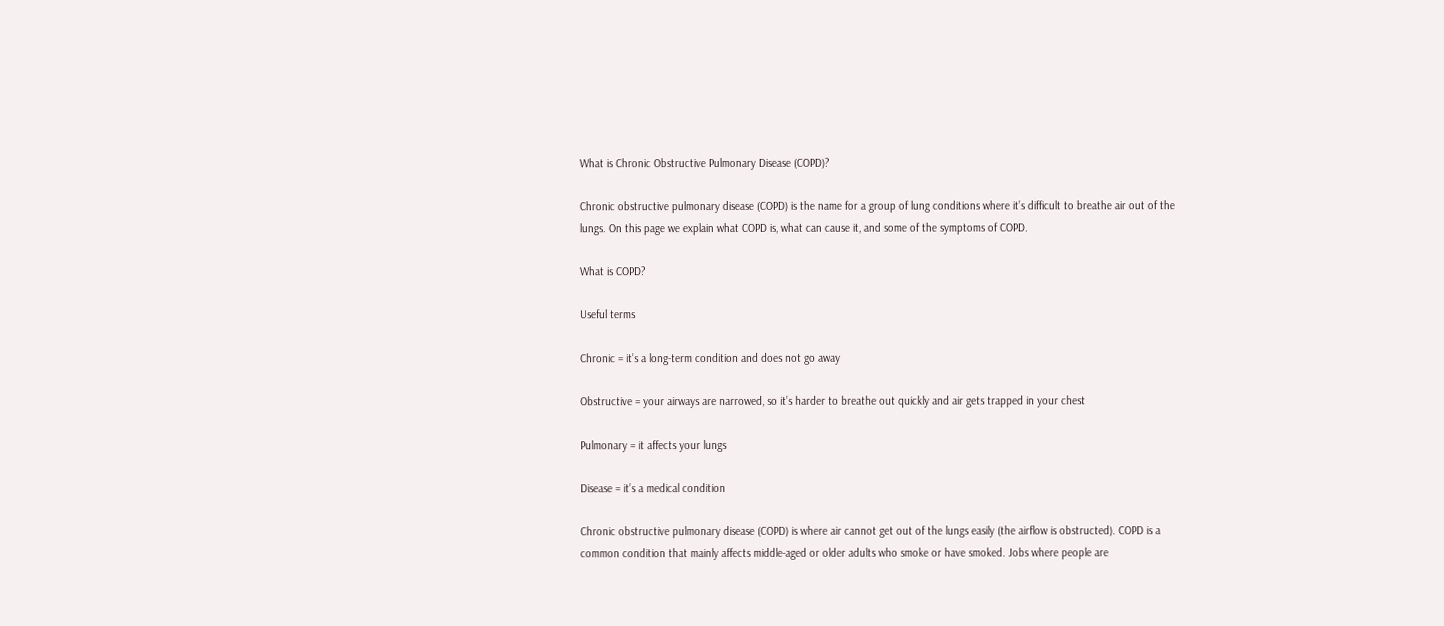What is Chronic Obstructive Pulmonary Disease (COPD)?

Chronic obstructive pulmonary disease (COPD) is the name for a group of lung conditions where it’s difficult to breathe air out of the lungs. On this page we explain what COPD is, what can cause it, and some of the symptoms of COPD.

What is COPD?

Useful terms

Chronic = it’s a long-term condition and does not go away

Obstructive = your airways are narrowed, so it’s harder to breathe out quickly and air gets trapped in your chest

Pulmonary = it affects your lungs

Disease = it’s a medical condition

Chronic obstructive pulmonary disease (COPD) is where air cannot get out of the lungs easily (the airflow is obstructed). COPD is a common condition that mainly affects middle-aged or older adults who smoke or have smoked. Jobs where people are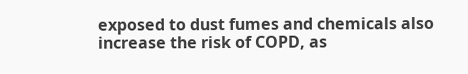exposed to dust fumes and chemicals also increase the risk of COPD, as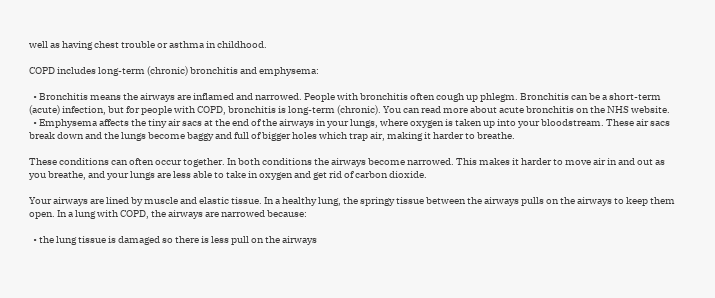well as having chest trouble or asthma in childhood.

COPD includes long-term (chronic) bronchitis and emphysema:

  • Bronchitis means the airways are inflamed and narrowed. People with bronchitis often cough up phlegm. Bronchitis can be a short-term (acute) infection, but for people with COPD, bronchitis is long-term (chronic). You can read more about acute bronchitis on the NHS website.
  • Emphysema affects the tiny air sacs at the end of the airways in your lungs, where oxygen is taken up into your bloodstream. These air sacs break down and the lungs become baggy and full of bigger holes which trap air, making it harder to breathe.

These conditions can often occur together. In both conditions the airways become narrowed. This makes it harder to move air in and out as you breathe, and your lungs are less able to take in oxygen and get rid of carbon dioxide.

Your airways are lined by muscle and elastic tissue. In a healthy lung, the springy tissue between the airways pulls on the airways to keep them open. In a lung with COPD, the airways are narrowed because:

  • the lung tissue is damaged so there is less pull on the airways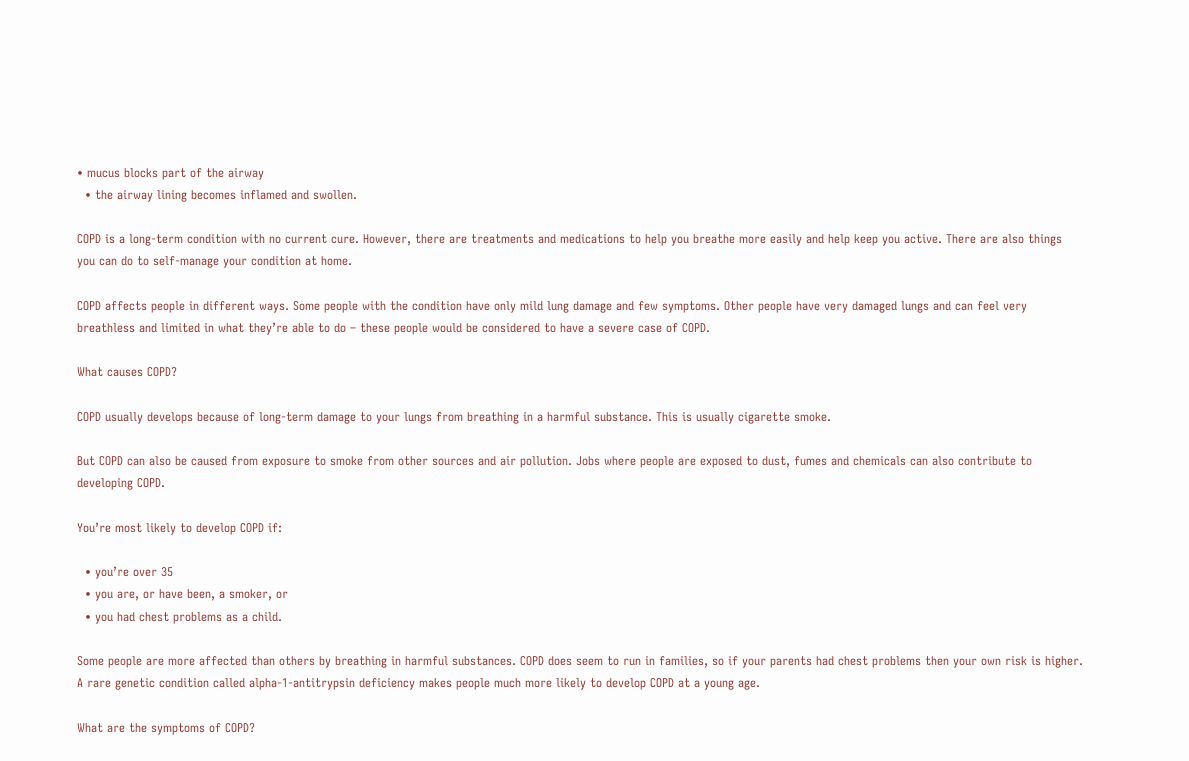• mucus blocks part of the airway
  • the airway lining becomes inflamed and swollen.

COPD is a long-term condition with no current cure. However, there are treatments and medications to help you breathe more easily and help keep you active. There are also things you can do to self-manage your condition at home.

COPD affects people in different ways. Some people with the condition have only mild lung damage and few symptoms. Other people have very damaged lungs and can feel very breathless and limited in what they’re able to do – these people would be considered to have a severe case of COPD.

What causes COPD?

COPD usually develops because of long-term damage to your lungs from breathing in a harmful substance. This is usually cigarette smoke.

But COPD can also be caused from exposure to smoke from other sources and air pollution. Jobs where people are exposed to dust, fumes and chemicals can also contribute to developing COPD.

You’re most likely to develop COPD if:

  • you’re over 35
  • you are, or have been, a smoker, or
  • you had chest problems as a child.

Some people are more affected than others by breathing in harmful substances. COPD does seem to run in families, so if your parents had chest problems then your own risk is higher. A rare genetic condition called alpha-1-antitrypsin deficiency makes people much more likely to develop COPD at a young age.

What are the symptoms of COPD?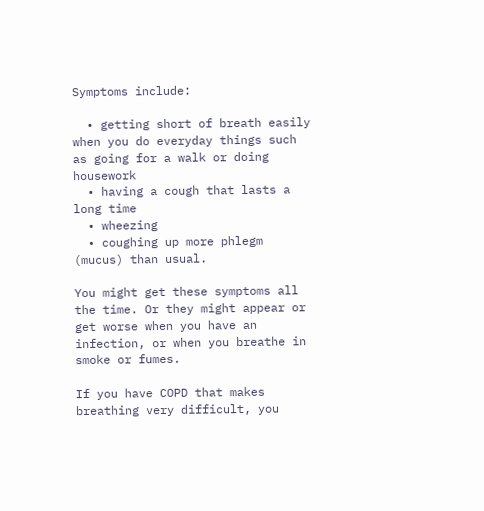Symptoms include:

  • getting short of breath easily when you do everyday things such as going for a walk or doing housework
  • having a cough that lasts a long time
  • wheezing
  • coughing up more phlegm (mucus) than usual.

You might get these symptoms all the time. Or they might appear or get worse when you have an infection, or when you breathe in smoke or fumes.

If you have COPD that makes breathing very difficult, you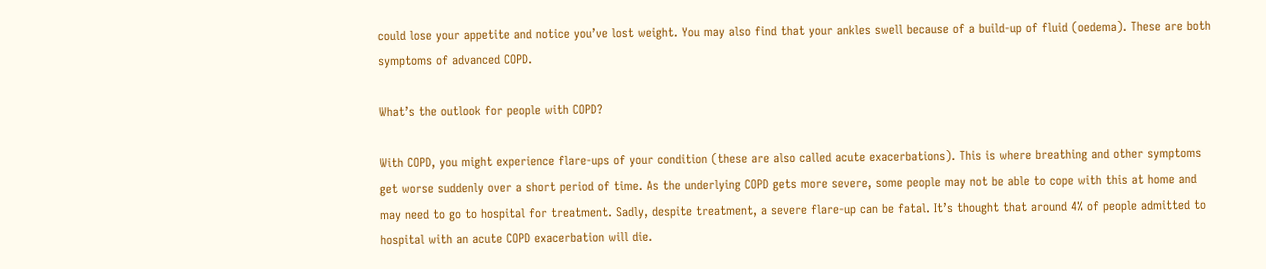could lose your appetite and notice you’ve lost weight. You may also find that your ankles swell because of a build-up of fluid (oedema). These are both symptoms of advanced COPD.

What’s the outlook for people with COPD?

With COPD, you might experience flare-ups of your condition (these are also called acute exacerbations). This is where breathing and other symptoms get worse suddenly over a short period of time. As the underlying COPD gets more severe, some people may not be able to cope with this at home and may need to go to hospital for treatment. Sadly, despite treatment, a severe flare-up can be fatal. It’s thought that around 4% of people admitted to hospital with an acute COPD exacerbation will die.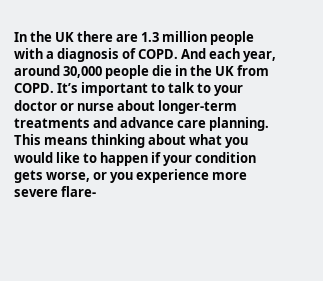In the UK there are 1.3 million people with a diagnosis of COPD. And each year, around 30,000 people die in the UK from COPD. It’s important to talk to your doctor or nurse about longer-term treatments and advance care planning. This means thinking about what you would like to happen if your condition gets worse, or you experience more severe flare-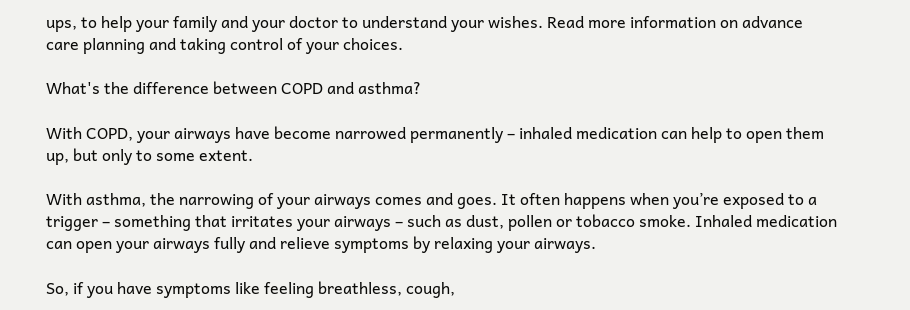ups, to help your family and your doctor to understand your wishes. Read more information on advance care planning and taking control of your choices.

What's the difference between COPD and asthma?

With COPD, your airways have become narrowed permanently – inhaled medication can help to open them up, but only to some extent.

With asthma, the narrowing of your airways comes and goes. It often happens when you’re exposed to a trigger – something that irritates your airways – such as dust, pollen or tobacco smoke. Inhaled medication can open your airways fully and relieve symptoms by relaxing your airways.

So, if you have symptoms like feeling breathless, cough,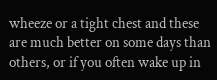wheeze or a tight chest and these are much better on some days than others, or if you often wake up in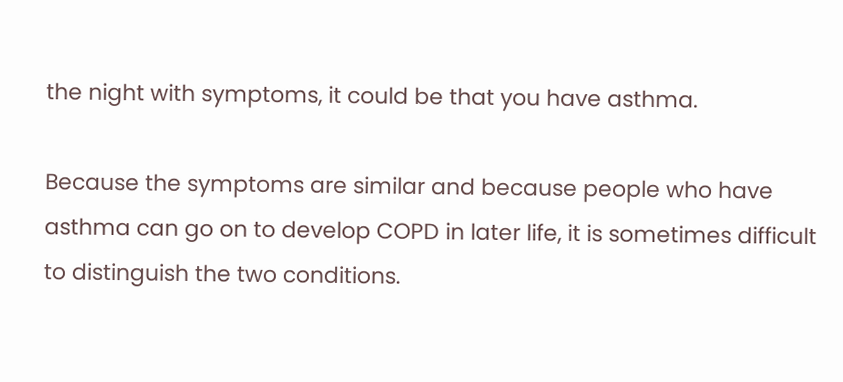the night with symptoms, it could be that you have asthma.

Because the symptoms are similar and because people who have asthma can go on to develop COPD in later life, it is sometimes difficult to distinguish the two conditions.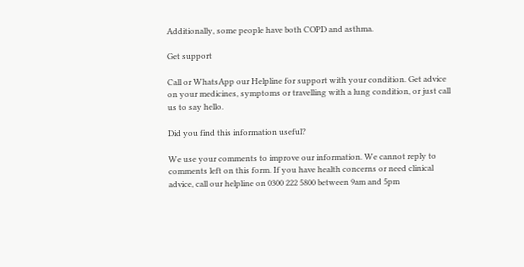Additionally, some people have both COPD and asthma.

Get support

Call or WhatsApp our Helpline for support with your condition. Get advice on your medicines, symptoms or travelling with a lung condition, or just call us to say hello.

Did you find this information useful?

We use your comments to improve our information. We cannot reply to comments left on this form. If you have health concerns or need clinical advice, call our helpline on 0300 222 5800 between 9am and 5pm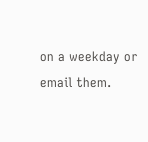on a weekday or email them.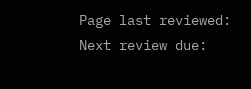Page last reviewed:
Next review due: